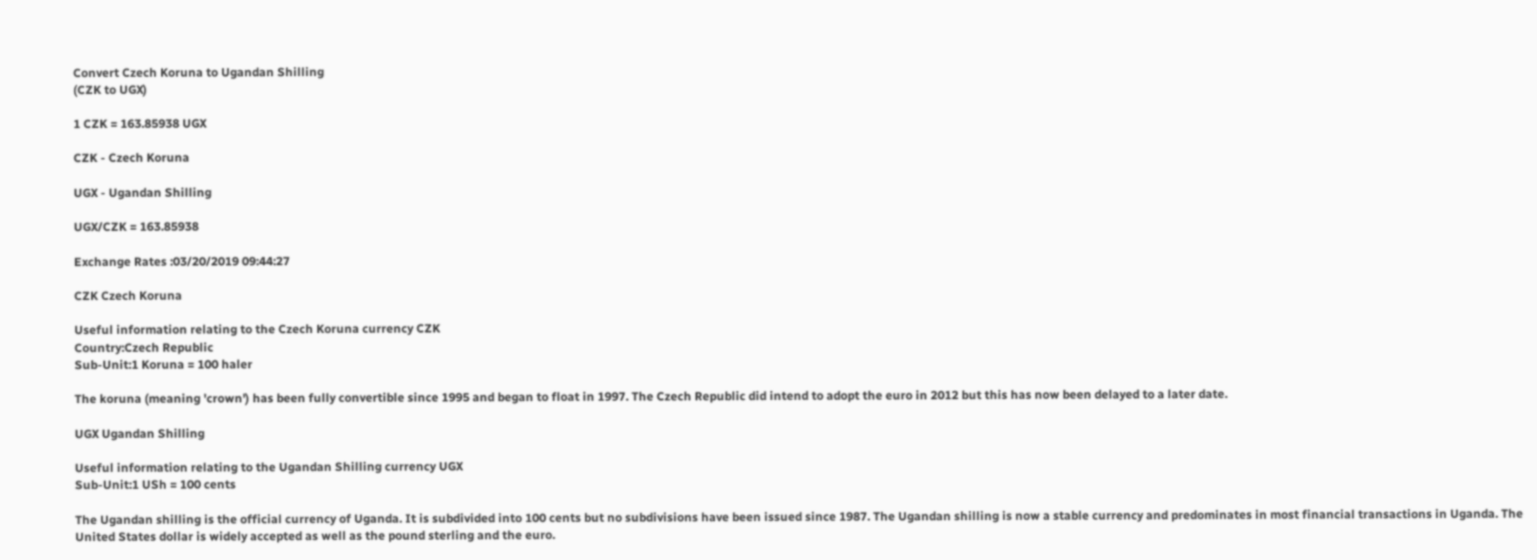Convert Czech Koruna to Ugandan Shilling
(CZK to UGX)

1 CZK = 163.85938 UGX

CZK - Czech Koruna

UGX - Ugandan Shilling

UGX/CZK = 163.85938

Exchange Rates :03/20/2019 09:44:27

CZK Czech Koruna

Useful information relating to the Czech Koruna currency CZK
Country:Czech Republic
Sub-Unit:1 Koruna = 100 haler

The koruna (meaning 'crown') has been fully convertible since 1995 and began to float in 1997. The Czech Republic did intend to adopt the euro in 2012 but this has now been delayed to a later date.

UGX Ugandan Shilling

Useful information relating to the Ugandan Shilling currency UGX
Sub-Unit:1 USh = 100 cents

The Ugandan shilling is the official currency of Uganda. It is subdivided into 100 cents but no subdivisions have been issued since 1987. The Ugandan shilling is now a stable currency and predominates in most financial transactions in Uganda. The United States dollar is widely accepted as well as the pound sterling and the euro.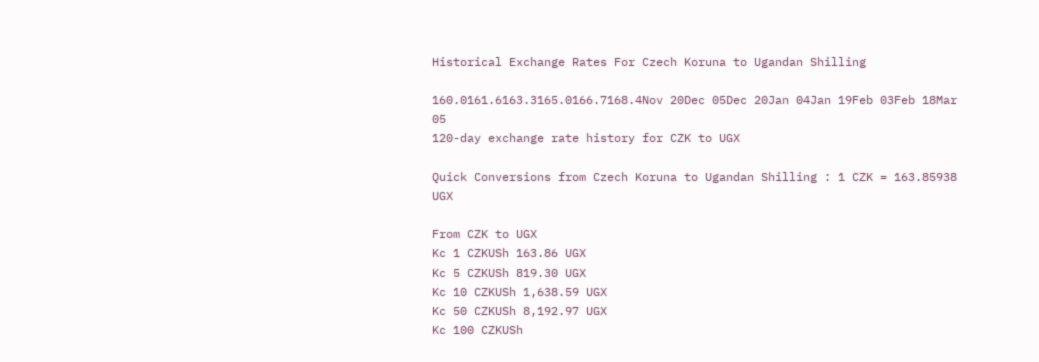Historical Exchange Rates For Czech Koruna to Ugandan Shilling

160.0161.6163.3165.0166.7168.4Nov 20Dec 05Dec 20Jan 04Jan 19Feb 03Feb 18Mar 05
120-day exchange rate history for CZK to UGX

Quick Conversions from Czech Koruna to Ugandan Shilling : 1 CZK = 163.85938 UGX

From CZK to UGX
Kc 1 CZKUSh 163.86 UGX
Kc 5 CZKUSh 819.30 UGX
Kc 10 CZKUSh 1,638.59 UGX
Kc 50 CZKUSh 8,192.97 UGX
Kc 100 CZKUSh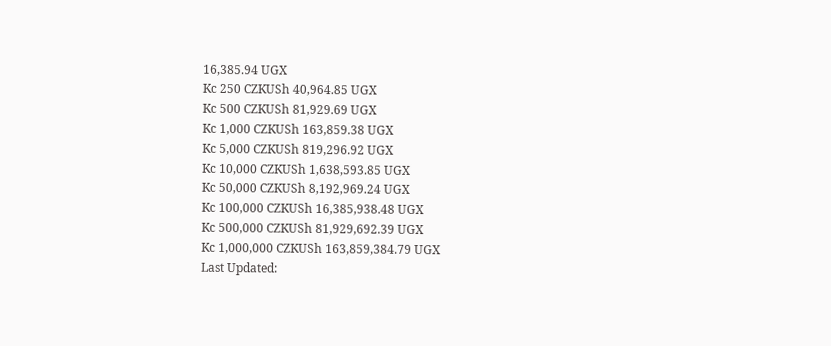16,385.94 UGX
Kc 250 CZKUSh 40,964.85 UGX
Kc 500 CZKUSh 81,929.69 UGX
Kc 1,000 CZKUSh 163,859.38 UGX
Kc 5,000 CZKUSh 819,296.92 UGX
Kc 10,000 CZKUSh 1,638,593.85 UGX
Kc 50,000 CZKUSh 8,192,969.24 UGX
Kc 100,000 CZKUSh 16,385,938.48 UGX
Kc 500,000 CZKUSh 81,929,692.39 UGX
Kc 1,000,000 CZKUSh 163,859,384.79 UGX
Last Updated: